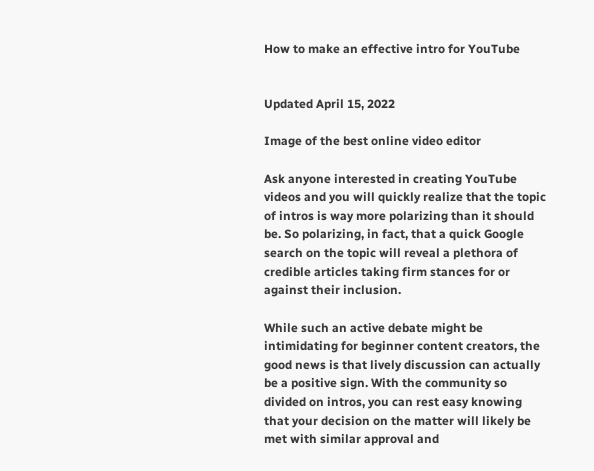How to make an effective intro for YouTube


Updated April 15, 2022

Image of the best online video editor

Ask anyone interested in creating YouTube videos and you will quickly realize that the topic of intros is way more polarizing than it should be. So polarizing, in fact, that a quick Google search on the topic will reveal a plethora of credible articles taking firm stances for or against their inclusion.

While such an active debate might be intimidating for beginner content creators, the good news is that lively discussion can actually be a positive sign. With the community so divided on intros, you can rest easy knowing that your decision on the matter will likely be met with similar approval and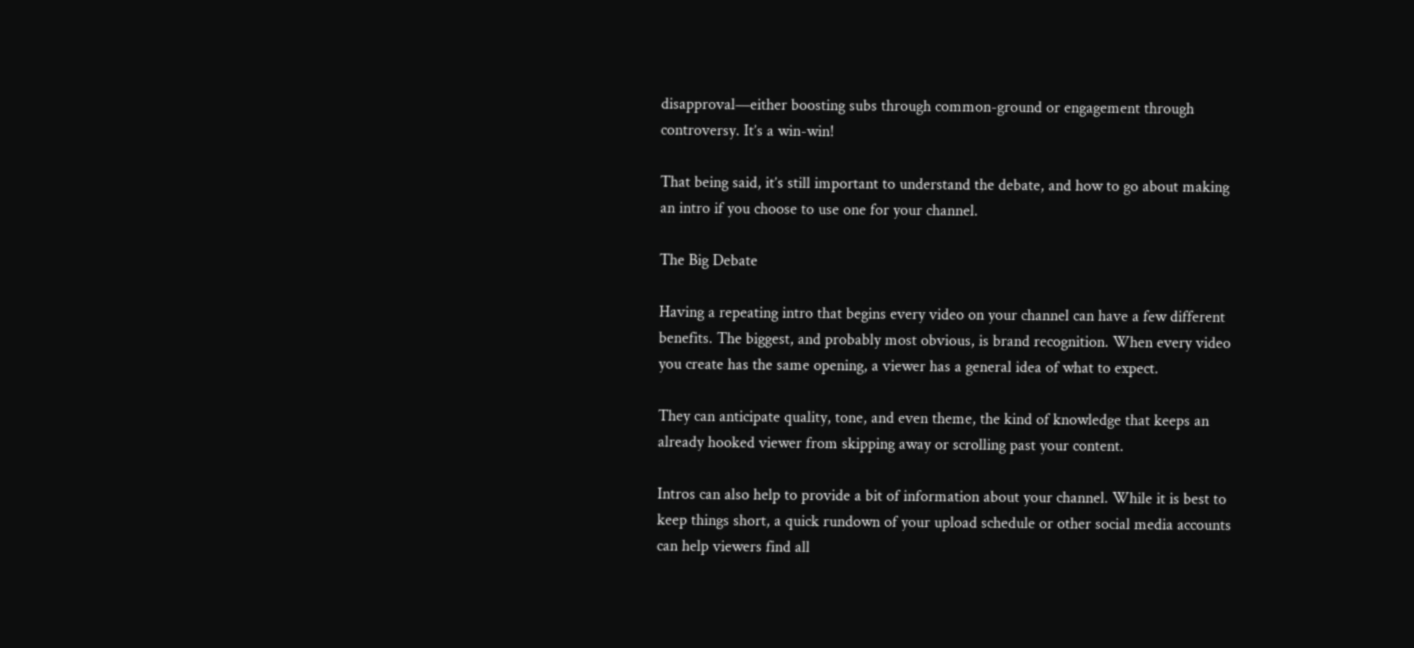disapproval—either boosting subs through common-ground or engagement through controversy. It’s a win-win!

That being said, it’s still important to understand the debate, and how to go about making an intro if you choose to use one for your channel.

The Big Debate

Having a repeating intro that begins every video on your channel can have a few different benefits. The biggest, and probably most obvious, is brand recognition. When every video you create has the same opening, a viewer has a general idea of what to expect.

They can anticipate quality, tone, and even theme, the kind of knowledge that keeps an already hooked viewer from skipping away or scrolling past your content.

Intros can also help to provide a bit of information about your channel. While it is best to keep things short, a quick rundown of your upload schedule or other social media accounts can help viewers find all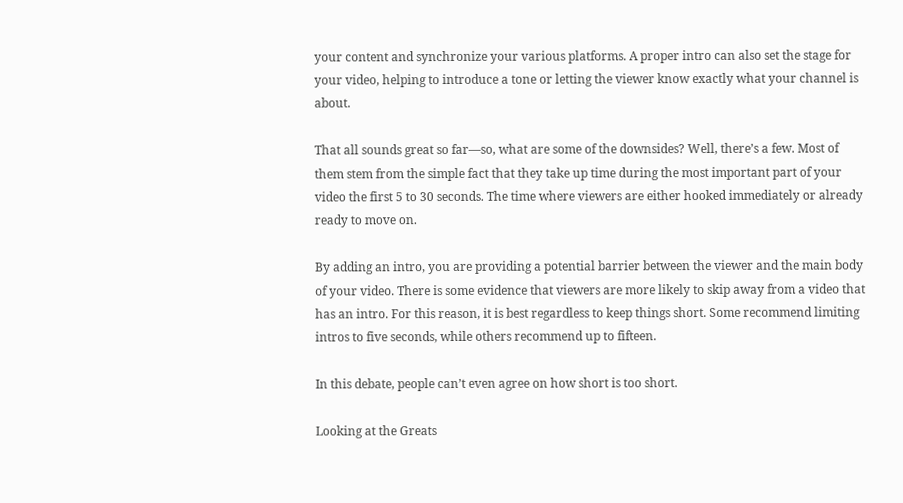your content and synchronize your various platforms. A proper intro can also set the stage for your video, helping to introduce a tone or letting the viewer know exactly what your channel is about.

That all sounds great so far—so, what are some of the downsides? Well, there’s a few. Most of them stem from the simple fact that they take up time during the most important part of your video the first 5 to 30 seconds. The time where viewers are either hooked immediately or already ready to move on.

By adding an intro, you are providing a potential barrier between the viewer and the main body of your video. There is some evidence that viewers are more likely to skip away from a video that has an intro. For this reason, it is best regardless to keep things short. Some recommend limiting intros to five seconds, while others recommend up to fifteen.

In this debate, people can’t even agree on how short is too short.

Looking at the Greats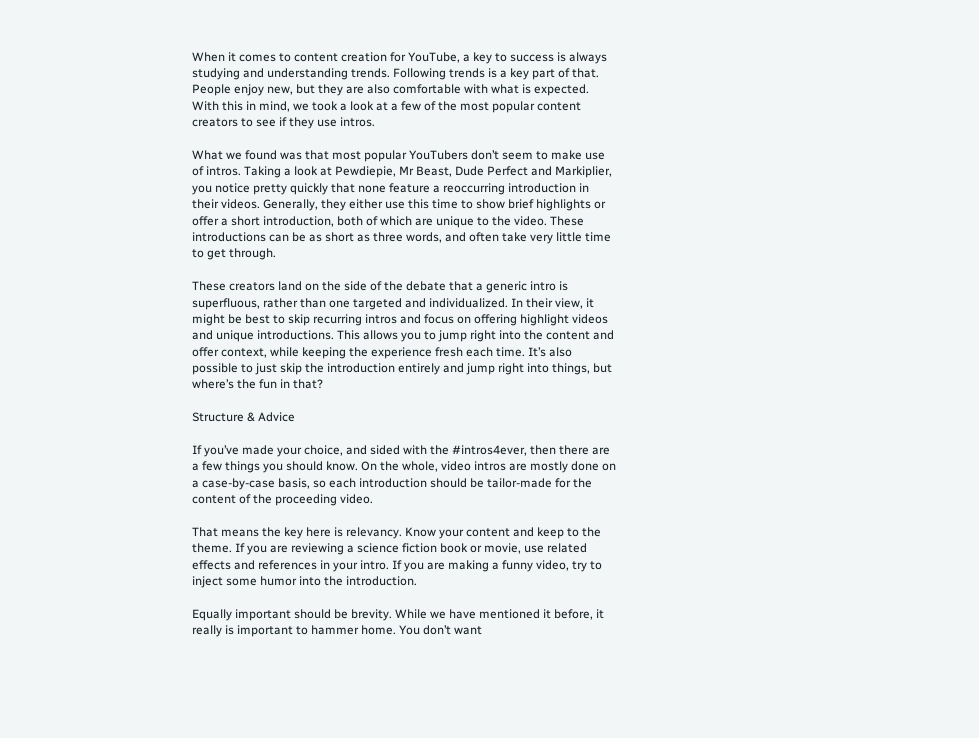When it comes to content creation for YouTube, a key to success is always studying and understanding trends. Following trends is a key part of that. People enjoy new, but they are also comfortable with what is expected. With this in mind, we took a look at a few of the most popular content creators to see if they use intros.

What we found was that most popular YouTubers don’t seem to make use of intros. Taking a look at Pewdiepie, Mr Beast, Dude Perfect and Markiplier, you notice pretty quickly that none feature a reoccurring introduction in their videos. Generally, they either use this time to show brief highlights or offer a short introduction, both of which are unique to the video. These introductions can be as short as three words, and often take very little time to get through.

These creators land on the side of the debate that a generic intro is superfluous, rather than one targeted and individualized. In their view, it might be best to skip recurring intros and focus on offering highlight videos and unique introductions. This allows you to jump right into the content and offer context, while keeping the experience fresh each time. It’s also possible to just skip the introduction entirely and jump right into things, but where’s the fun in that?

Structure & Advice

If you’ve made your choice, and sided with the #intros4ever, then there are a few things you should know. On the whole, video intros are mostly done on a case-by-case basis, so each introduction should be tailor-made for the content of the proceeding video.

That means the key here is relevancy. Know your content and keep to the theme. If you are reviewing a science fiction book or movie, use related effects and references in your intro. If you are making a funny video, try to inject some humor into the introduction.

Equally important should be brevity. While we have mentioned it before, it really is important to hammer home. You don’t want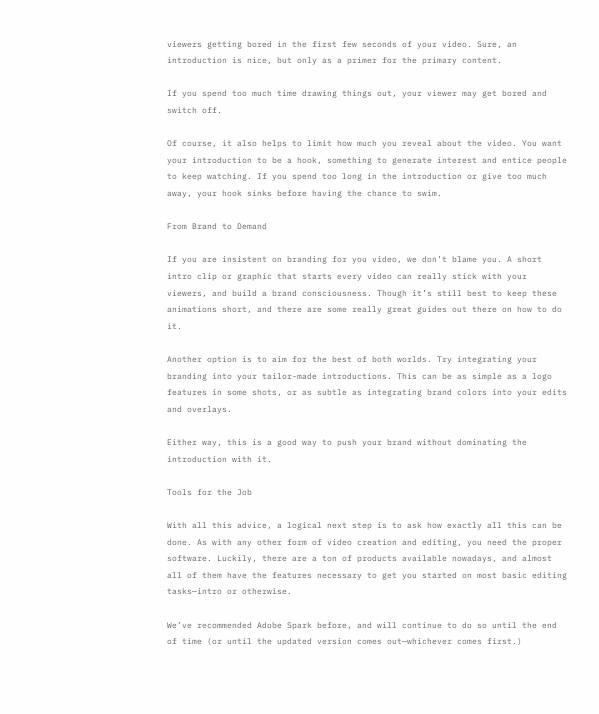viewers getting bored in the first few seconds of your video. Sure, an introduction is nice, but only as a primer for the primary content.

If you spend too much time drawing things out, your viewer may get bored and switch off.

Of course, it also helps to limit how much you reveal about the video. You want your introduction to be a hook, something to generate interest and entice people to keep watching. If you spend too long in the introduction or give too much away, your hook sinks before having the chance to swim.

From Brand to Demand

If you are insistent on branding for you video, we don’t blame you. A short intro clip or graphic that starts every video can really stick with your viewers, and build a brand consciousness. Though it’s still best to keep these animations short, and there are some really great guides out there on how to do it.

Another option is to aim for the best of both worlds. Try integrating your branding into your tailor-made introductions. This can be as simple as a logo features in some shots, or as subtle as integrating brand colors into your edits and overlays.

Either way, this is a good way to push your brand without dominating the introduction with it.

Tools for the Job

With all this advice, a logical next step is to ask how exactly all this can be done. As with any other form of video creation and editing, you need the proper software. Luckily, there are a ton of products available nowadays, and almost all of them have the features necessary to get you started on most basic editing tasks—intro or otherwise.

We’ve recommended Adobe Spark before, and will continue to do so until the end of time (or until the updated version comes out—whichever comes first.)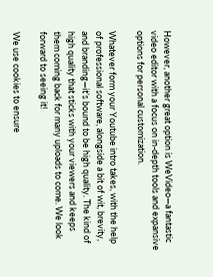However, another great option is WeVideo—a fantastic video editor with a focus on in-depth tools and expansive options for personal customization.

Whatever form your Youtube intro takes, with the help of professional software, alongside a bit of wit, brevity, and branding—it’s bound to be high quality. The kind of high quality that sticks with your viewers and keeps them coming back for many uploads to come. We look forward to seeing it!

We use cookies to ensure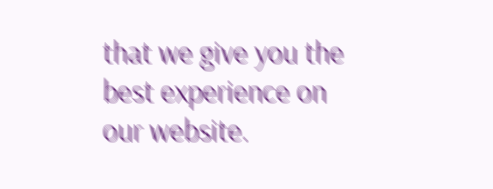that we give you the best experience on our website.